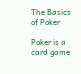The Basics of Poker

Poker is a card game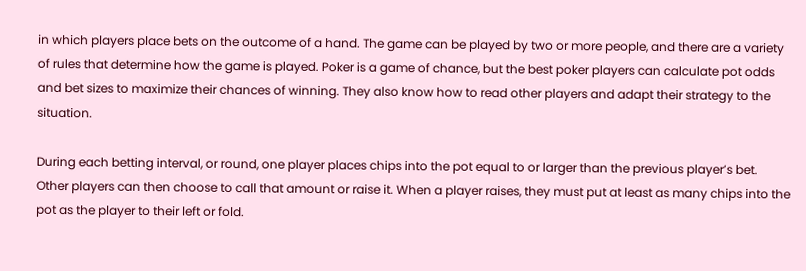in which players place bets on the outcome of a hand. The game can be played by two or more people, and there are a variety of rules that determine how the game is played. Poker is a game of chance, but the best poker players can calculate pot odds and bet sizes to maximize their chances of winning. They also know how to read other players and adapt their strategy to the situation.

During each betting interval, or round, one player places chips into the pot equal to or larger than the previous player’s bet. Other players can then choose to call that amount or raise it. When a player raises, they must put at least as many chips into the pot as the player to their left or fold.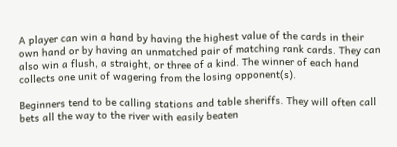A player can win a hand by having the highest value of the cards in their own hand or by having an unmatched pair of matching rank cards. They can also win a flush, a straight, or three of a kind. The winner of each hand collects one unit of wagering from the losing opponent(s).

Beginners tend to be calling stations and table sheriffs. They will often call bets all the way to the river with easily beaten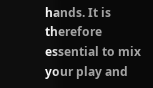hands. It is therefore essential to mix your play and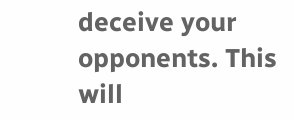deceive your opponents. This will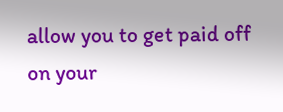allow you to get paid off on your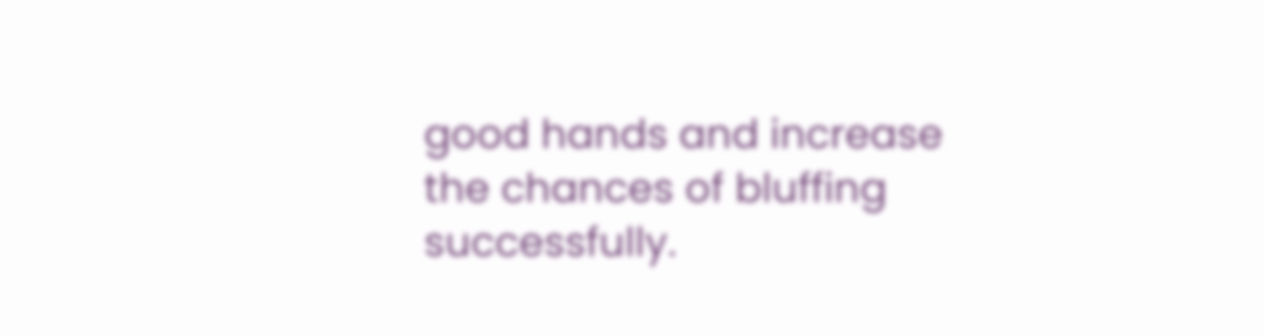good hands and increase the chances of bluffing successfully.